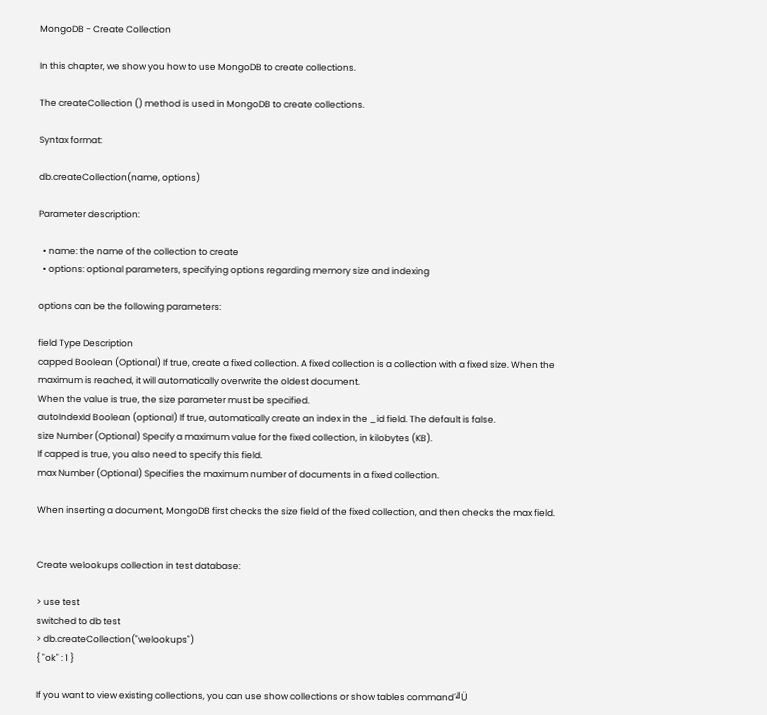MongoDB - Create Collection

In this chapter, we show you how to use MongoDB to create collections.

The createCollection () method is used in MongoDB to create collections.

Syntax format:

db.createCollection(name, options)

Parameter description:

  • name: the name of the collection to create
  • options: optional parameters, specifying options regarding memory size and indexing

options can be the following parameters:

field Type Description
capped Boolean (Optional) If true, create a fixed collection. A fixed collection is a collection with a fixed size. When the maximum is reached, it will automatically overwrite the oldest document.
When the value is true, the size parameter must be specified.
autoIndexId Boolean (optional) If true, automatically create an index in the _id field. The default is false.
size Number (Optional) Specify a maximum value for the fixed collection, in kilobytes (KB).
If capped is true, you also need to specify this field.
max Number (Optional) Specifies the maximum number of documents in a fixed collection.

When inserting a document, MongoDB first checks the size field of the fixed collection, and then checks the max field.


Create welookups collection in test database:

> use test
switched to db test
> db.createCollection("welookups")
{ "ok" : 1 }

If you want to view existing collections, you can use show collections or show tables command´╝Ü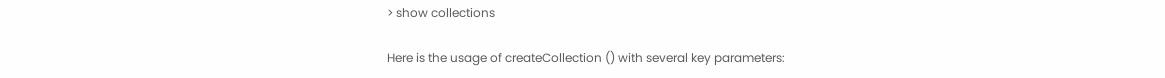> show collections

Here is the usage of createCollection () with several key parameters: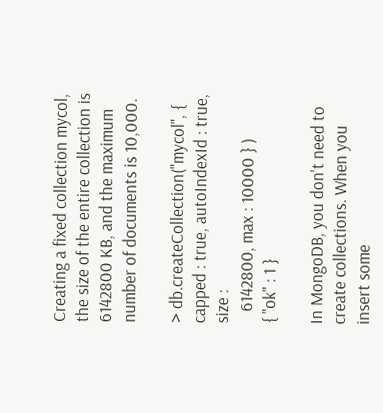Creating a fixed collection mycol, the size of the entire collection is 6142800 KB, and the maximum number of documents is 10,000.

> db.createCollection("mycol", { capped : true, autoIndexId : true, size :
   6142800, max : 10000 } )
{ "ok" : 1 }

In MongoDB, you don't need to create collections. When you insert some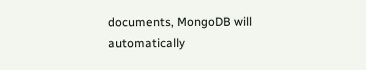documents, MongoDB will automatically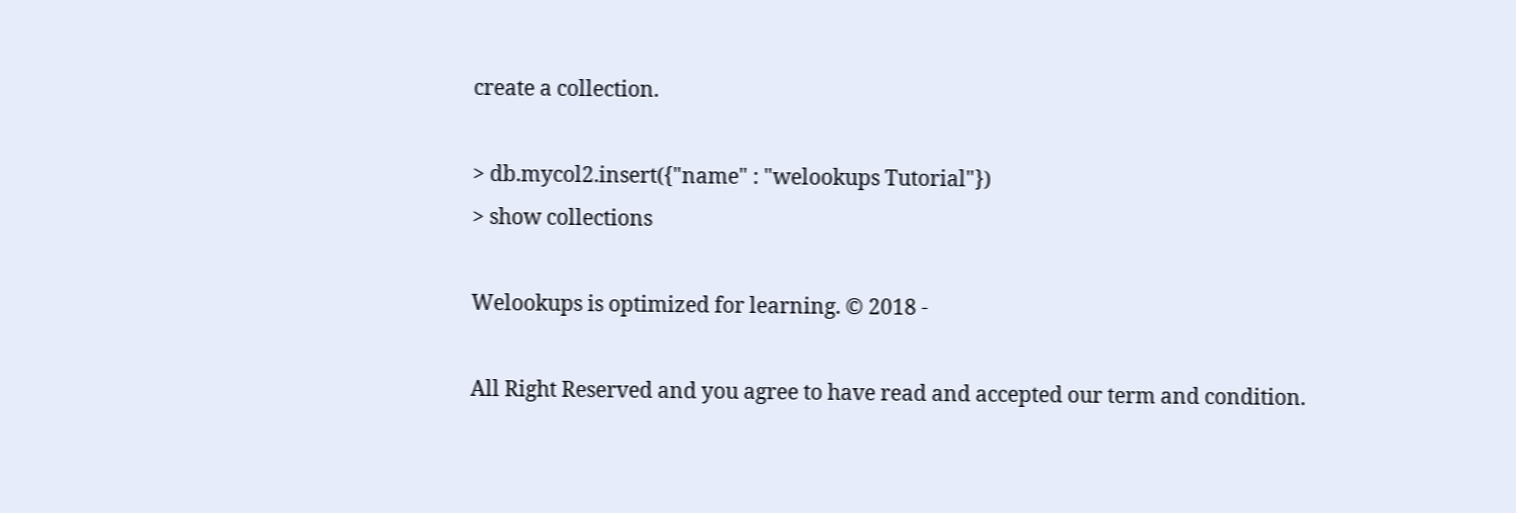create a collection.

> db.mycol2.insert({"name" : "welookups Tutorial"})
> show collections

Welookups is optimized for learning. © 2018 -

All Right Reserved and you agree to have read and accepted our term and condition.